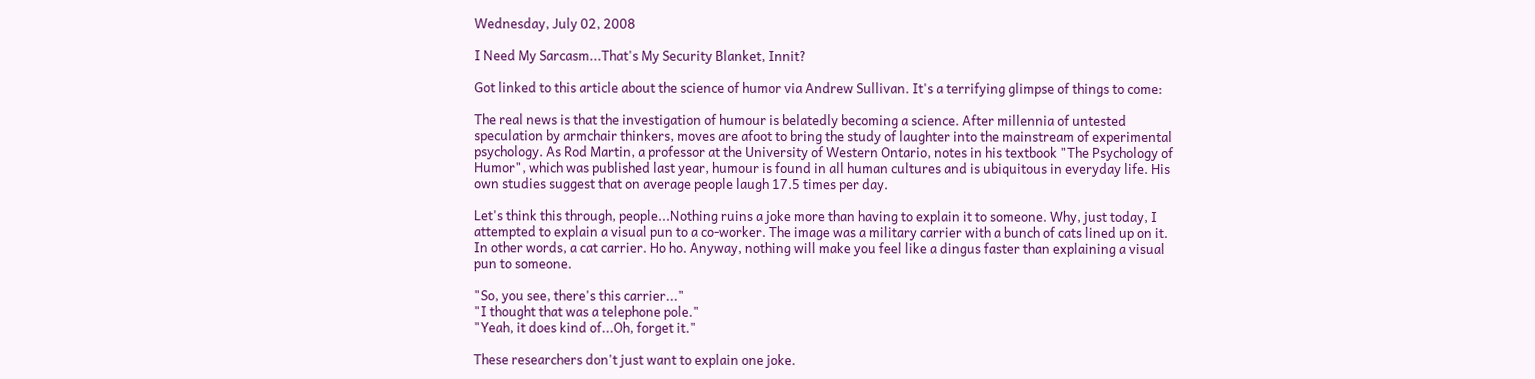Wednesday, July 02, 2008

I Need My Sarcasm...That's My Security Blanket, Innit?

Got linked to this article about the science of humor via Andrew Sullivan. It's a terrifying glimpse of things to come:

The real news is that the investigation of humour is belatedly becoming a science. After millennia of untested speculation by armchair thinkers, moves are afoot to bring the study of laughter into the mainstream of experimental psychology. As Rod Martin, a professor at the University of Western Ontario, notes in his textbook "The Psychology of Humor", which was published last year, humour is found in all human cultures and is ubiquitous in everyday life. His own studies suggest that on average people laugh 17.5 times per day.

Let's think this through, people...Nothing ruins a joke more than having to explain it to someone. Why, just today, I attempted to explain a visual pun to a co-worker. The image was a military carrier with a bunch of cats lined up on it. In other words, a cat carrier. Ho ho. Anyway, nothing will make you feel like a dingus faster than explaining a visual pun to someone.

"So, you see, there's this carrier..."
"I thought that was a telephone pole."
"Yeah, it does kind of...Oh, forget it."

These researchers don't just want to explain one joke.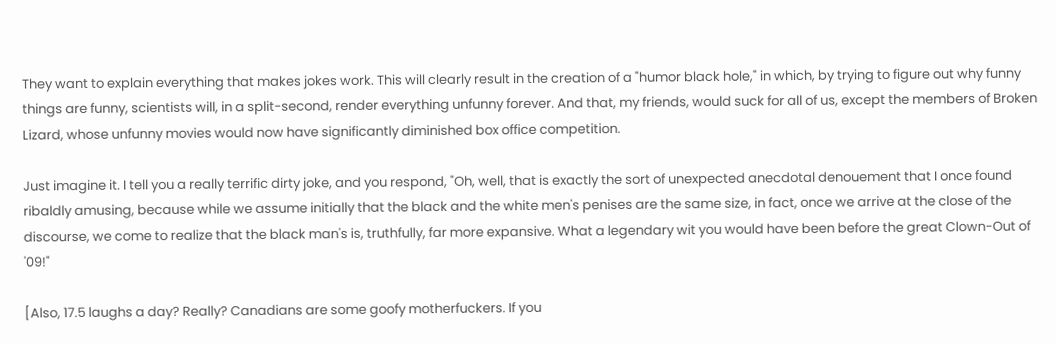They want to explain everything that makes jokes work. This will clearly result in the creation of a "humor black hole," in which, by trying to figure out why funny things are funny, scientists will, in a split-second, render everything unfunny forever. And that, my friends, would suck for all of us, except the members of Broken Lizard, whose unfunny movies would now have significantly diminished box office competition.

Just imagine it. I tell you a really terrific dirty joke, and you respond, "Oh, well, that is exactly the sort of unexpected anecdotal denouement that I once found ribaldly amusing, because while we assume initially that the black and the white men's penises are the same size, in fact, once we arrive at the close of the discourse, we come to realize that the black man's is, truthfully, far more expansive. What a legendary wit you would have been before the great Clown-Out of '09!"

[Also, 17.5 laughs a day? Really? Canadians are some goofy motherfuckers. If you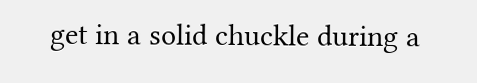get in a solid chuckle during a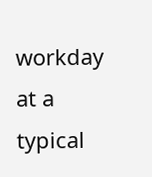workday at a typical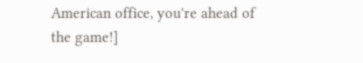American office, you're ahead of the game!]